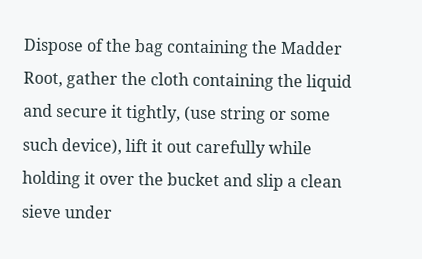Dispose of the bag containing the Madder Root, gather the cloth containing the liquid and secure it tightly, (use string or some such device), lift it out carefully while holding it over the bucket and slip a clean sieve under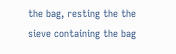the bag, resting the the sieve containing the bag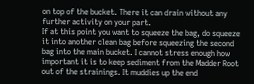on top of the bucket. There it can drain without any further activity on your part.
If at this point you want to squeeze the bag, do squeeze it into another clean bag before squeezing the second bag into the main bucket. I cannot stress enough how important it is to keep sediment from the Madder Root out of the strainings. It muddies up the end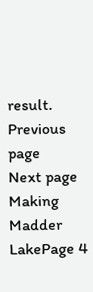result.
Previous page
Next page
Making Madder LakePage 4